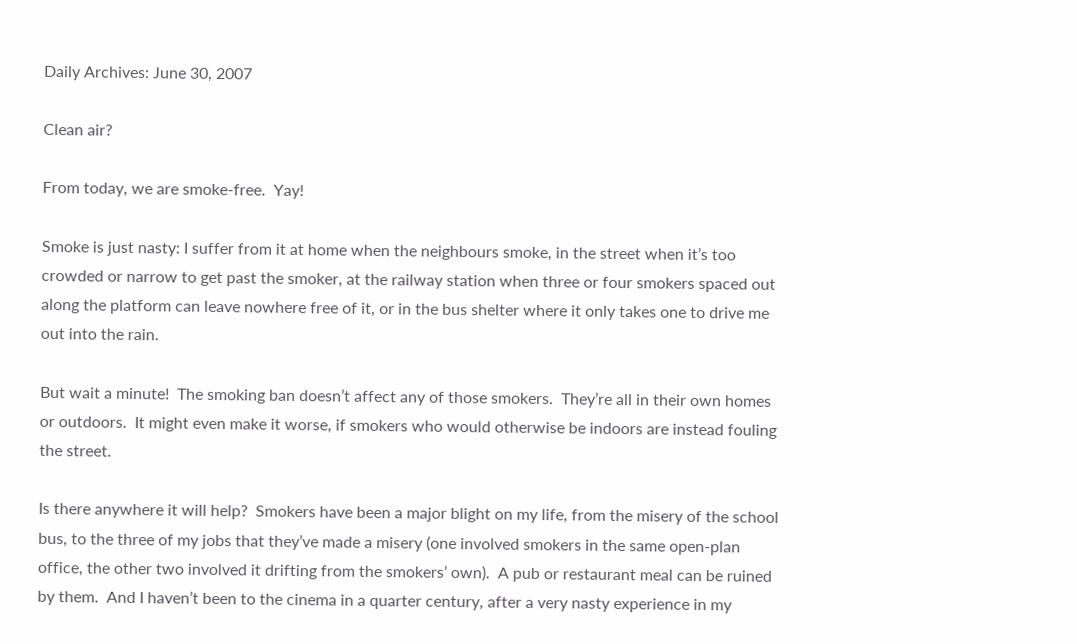Daily Archives: June 30, 2007

Clean air?

From today, we are smoke-free.  Yay!

Smoke is just nasty: I suffer from it at home when the neighbours smoke, in the street when it’s too crowded or narrow to get past the smoker, at the railway station when three or four smokers spaced out along the platform can leave nowhere free of it, or in the bus shelter where it only takes one to drive me out into the rain.

But wait a minute!  The smoking ban doesn’t affect any of those smokers.  They’re all in their own homes or outdoors.  It might even make it worse, if smokers who would otherwise be indoors are instead fouling the street.

Is there anywhere it will help?  Smokers have been a major blight on my life, from the misery of the school bus, to the three of my jobs that they’ve made a misery (one involved smokers in the same open-plan office, the other two involved it drifting from the smokers’ own).  A pub or restaurant meal can be ruined by them.  And I haven’t been to the cinema in a quarter century, after a very nasty experience in my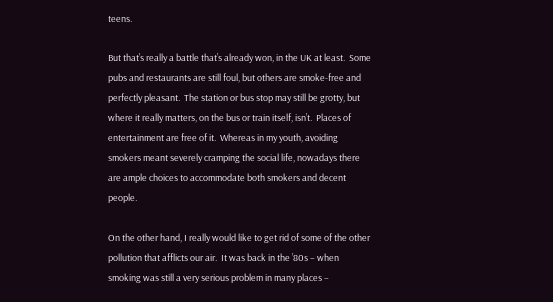teens.

But that’s really a battle that’s already won, in the UK at least.  Some pubs and restaurants are still foul, but others are smoke-free and perfectly pleasant.  The station or bus stop may still be grotty, but where it really matters, on the bus or train itself, isn’t.  Places of entertainment are free of it.  Whereas in my youth, avoiding smokers meant severely cramping the social life, nowadays there are ample choices to accommodate both smokers and decent people.

On the other hand, I really would like to get rid of some of the other pollution that afflicts our air.  It was back in the ’80s – when smoking was still a very serious problem in many places –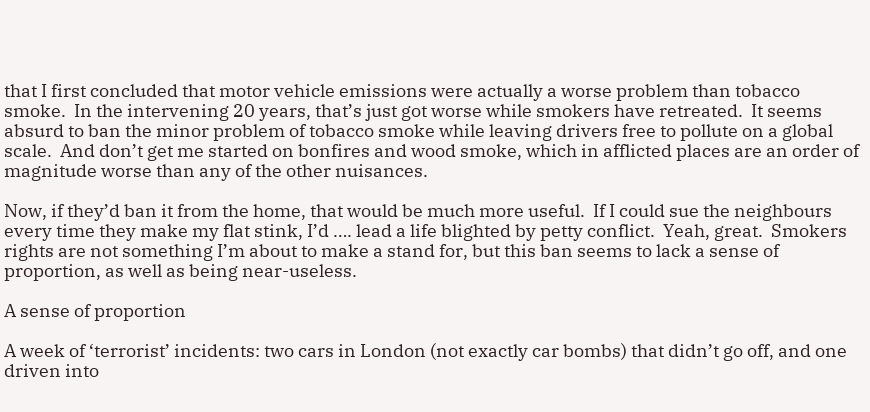that I first concluded that motor vehicle emissions were actually a worse problem than tobacco smoke.  In the intervening 20 years, that’s just got worse while smokers have retreated.  It seems absurd to ban the minor problem of tobacco smoke while leaving drivers free to pollute on a global scale.  And don’t get me started on bonfires and wood smoke, which in afflicted places are an order of magnitude worse than any of the other nuisances.

Now, if they’d ban it from the home, that would be much more useful.  If I could sue the neighbours every time they make my flat stink, I’d …. lead a life blighted by petty conflict.  Yeah, great.  Smokers rights are not something I’m about to make a stand for, but this ban seems to lack a sense of proportion, as well as being near-useless.

A sense of proportion

A week of ‘terrorist’ incidents: two cars in London (not exactly car bombs) that didn’t go off, and one driven into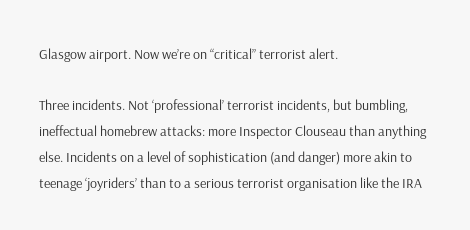Glasgow airport. Now we’re on “critical” terrorist alert.

Three incidents. Not ‘professional’ terrorist incidents, but bumbling, ineffectual homebrew attacks: more Inspector Clouseau than anything else. Incidents on a level of sophistication (and danger) more akin to teenage ‘joyriders’ than to a serious terrorist organisation like the IRA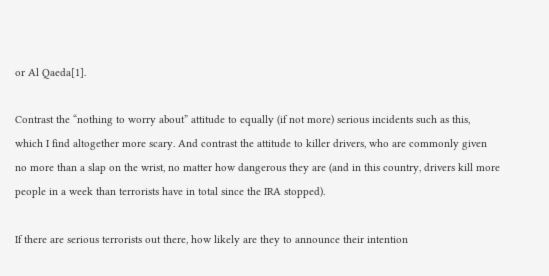or Al Qaeda[1].

Contrast the “nothing to worry about” attitude to equally (if not more) serious incidents such as this, which I find altogether more scary. And contrast the attitude to killer drivers, who are commonly given no more than a slap on the wrist, no matter how dangerous they are (and in this country, drivers kill more people in a week than terrorists have in total since the IRA stopped).

If there are serious terrorists out there, how likely are they to announce their intention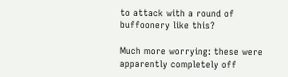to attack with a round of buffoonery like this?

Much more worrying: these were apparently completely off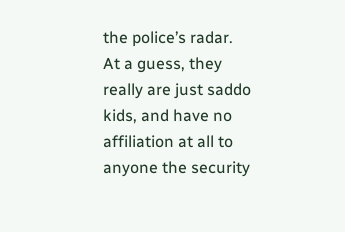the police’s radar. At a guess, they really are just saddo kids, and have no affiliation at all to anyone the security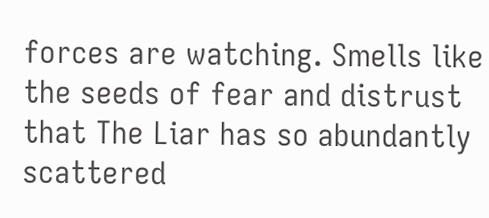forces are watching. Smells like the seeds of fear and distrust that The Liar has so abundantly scattered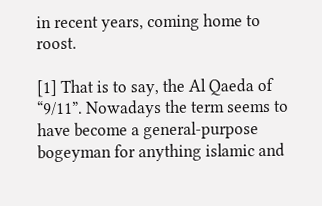in recent years, coming home to roost.

[1] That is to say, the Al Qaeda of “9/11”. Nowadays the term seems to have become a general-purpose bogeyman for anything islamic and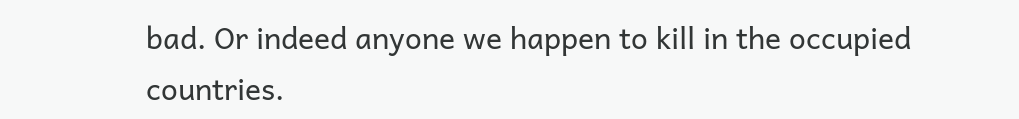bad. Or indeed anyone we happen to kill in the occupied countries.